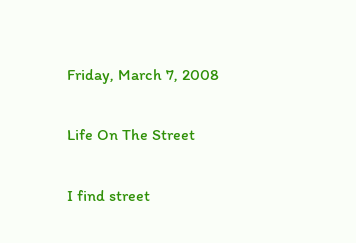Friday, March 7, 2008

Life On The Street

I find street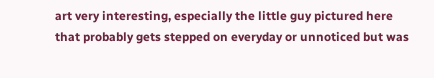art very interesting, especially the little guy pictured here that probably gets stepped on everyday or unnoticed but was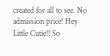created for all to see. No admission price! Hey Little Cutie!! So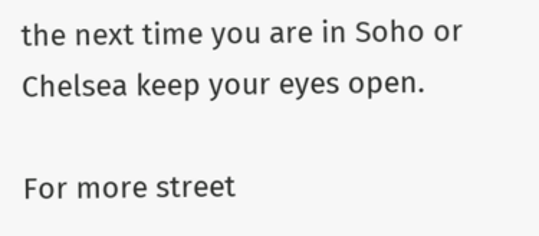the next time you are in Soho or Chelsea keep your eyes open.

For more street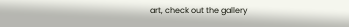art, check out the gallery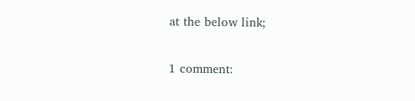at the below link;

1 comment: